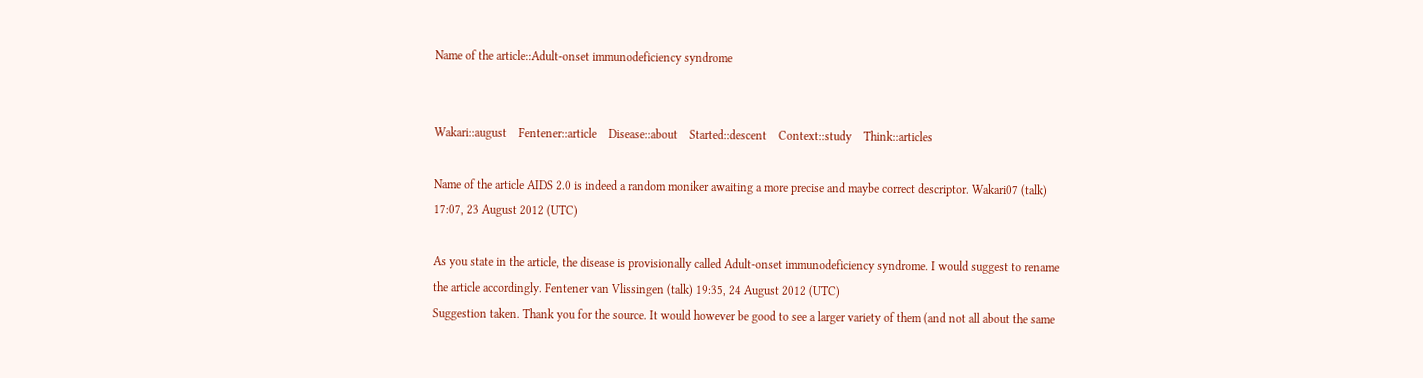Name of the article::Adult-onset immunodeficiency syndrome


Wakari::august    Fentener::article    Disease::about    Started::descent    Context::study    Think::articles

Name of the article AIDS 2.0 is indeed a random moniker awaiting a more precise and maybe correct descriptor. Wakari07 (talk) 17:07, 23 August 2012 (UTC)

As you state in the article, the disease is provisionally called Adult-onset immunodeficiency syndrome. I would suggest to rename the article accordingly. Fentener van Vlissingen (talk) 19:35, 24 August 2012 (UTC)
Suggestion taken. Thank you for the source. It would however be good to see a larger variety of them (and not all about the same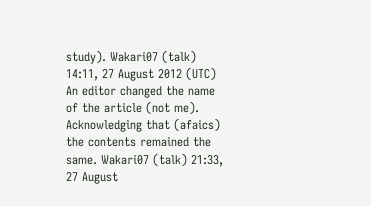study). Wakari07 (talk) 14:11, 27 August 2012 (UTC)
An editor changed the name of the article (not me). Acknowledging that (afaics) the contents remained the same. Wakari07 (talk) 21:33, 27 August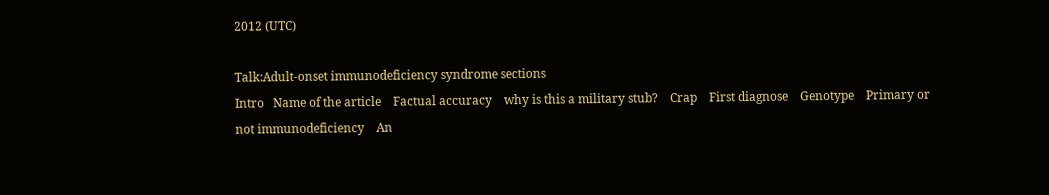2012 (UTC)

Talk:Adult-onset immunodeficiency syndrome sections
Intro   Name of the article    Factual accuracy    why is this a military stub?    Crap    First diagnose    Genotype    Primary or not immunodeficiency    An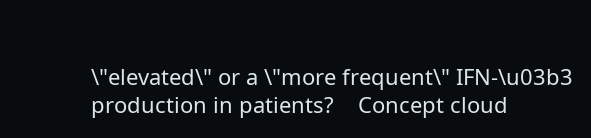\"elevated\" or a \"more frequent\" IFN-\u03b3 production in patients?    Concept cloud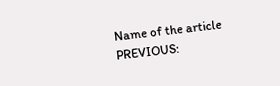Name of the article
PREVIOUS: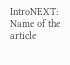IntroNEXT: Name of the article